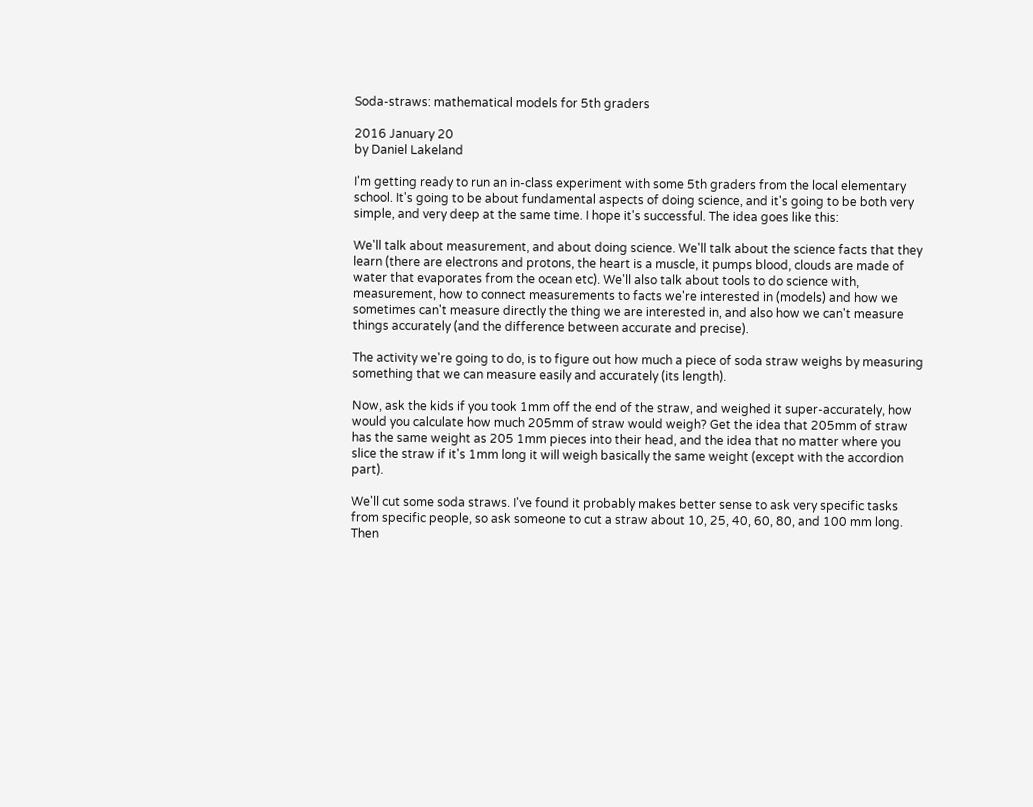Soda-straws: mathematical models for 5th graders

2016 January 20
by Daniel Lakeland

I'm getting ready to run an in-class experiment with some 5th graders from the local elementary school. It's going to be about fundamental aspects of doing science, and it's going to be both very simple, and very deep at the same time. I hope it's successful. The idea goes like this:

We'll talk about measurement, and about doing science. We'll talk about the science facts that they learn (there are electrons and protons, the heart is a muscle, it pumps blood, clouds are made of water that evaporates from the ocean etc). We'll also talk about tools to do science with, measurement, how to connect measurements to facts we're interested in (models) and how we sometimes can't measure directly the thing we are interested in, and also how we can't measure things accurately (and the difference between accurate and precise).

The activity we're going to do, is to figure out how much a piece of soda straw weighs by measuring something that we can measure easily and accurately (its length).

Now, ask the kids if you took 1mm off the end of the straw, and weighed it super-accurately, how would you calculate how much 205mm of straw would weigh? Get the idea that 205mm of straw has the same weight as 205 1mm pieces into their head, and the idea that no matter where you slice the straw if it's 1mm long it will weigh basically the same weight (except with the accordion part).

We'll cut some soda straws. I've found it probably makes better sense to ask very specific tasks from specific people, so ask someone to cut a straw about 10, 25, 40, 60, 80, and 100 mm long. Then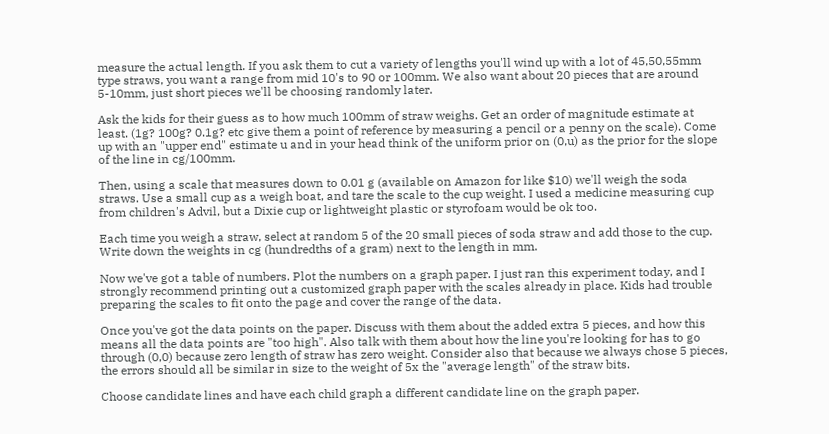measure the actual length. If you ask them to cut a variety of lengths you'll wind up with a lot of 45,50,55mm type straws, you want a range from mid 10's to 90 or 100mm. We also want about 20 pieces that are around 5-10mm, just short pieces we'll be choosing randomly later.

Ask the kids for their guess as to how much 100mm of straw weighs. Get an order of magnitude estimate at least. (1g? 100g? 0.1g? etc give them a point of reference by measuring a pencil or a penny on the scale). Come up with an "upper end" estimate u and in your head think of the uniform prior on (0,u) as the prior for the slope of the line in cg/100mm.

Then, using a scale that measures down to 0.01 g (available on Amazon for like $10) we'll weigh the soda straws. Use a small cup as a weigh boat, and tare the scale to the cup weight. I used a medicine measuring cup from children's Advil, but a Dixie cup or lightweight plastic or styrofoam would be ok too.

Each time you weigh a straw, select at random 5 of the 20 small pieces of soda straw and add those to the cup. Write down the weights in cg (hundredths of a gram) next to the length in mm.

Now we've got a table of numbers. Plot the numbers on a graph paper. I just ran this experiment today, and I strongly recommend printing out a customized graph paper with the scales already in place. Kids had trouble preparing the scales to fit onto the page and cover the range of the data.

Once you've got the data points on the paper. Discuss with them about the added extra 5 pieces, and how this means all the data points are "too high". Also talk with them about how the line you're looking for has to go through (0,0) because zero length of straw has zero weight. Consider also that because we always chose 5 pieces, the errors should all be similar in size to the weight of 5x the "average length" of the straw bits.

Choose candidate lines and have each child graph a different candidate line on the graph paper.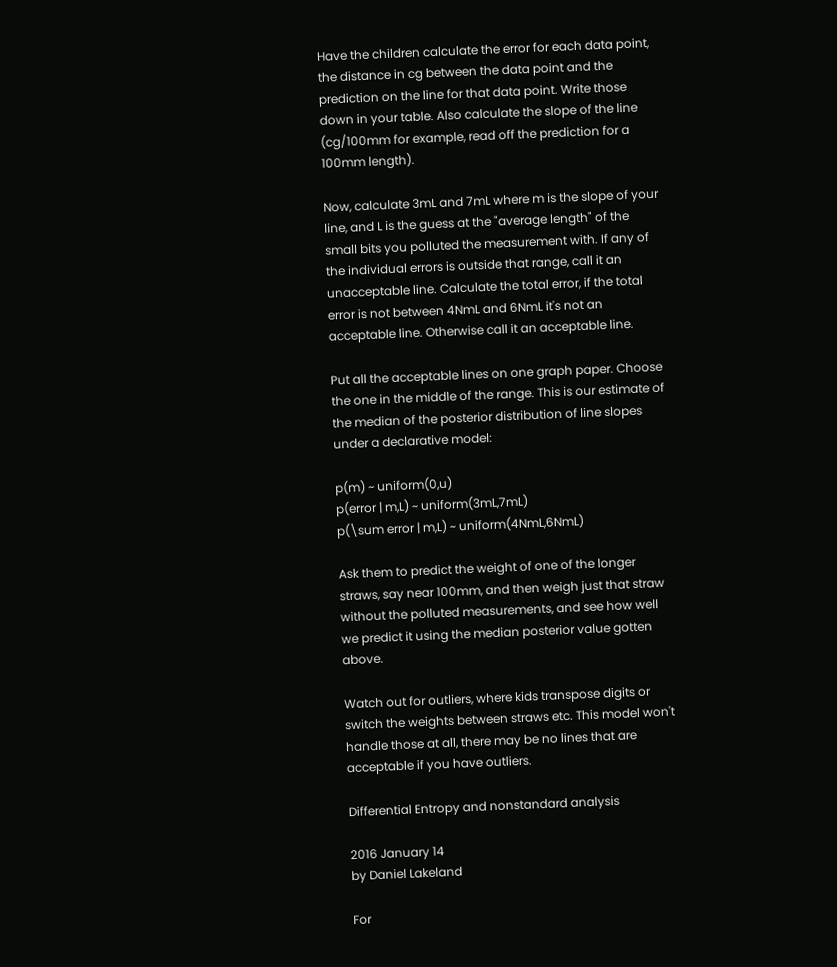Have the children calculate the error for each data point, the distance in cg between the data point and the prediction on the line for that data point. Write those down in your table. Also calculate the slope of the line (cg/100mm for example, read off the prediction for a 100mm length).

Now, calculate 3mL and 7mL where m is the slope of your line, and L is the guess at the "average length" of the small bits you polluted the measurement with. If any of the individual errors is outside that range, call it an unacceptable line. Calculate the total error, if the total error is not between 4NmL and 6NmL it's not an acceptable line. Otherwise call it an acceptable line.

Put all the acceptable lines on one graph paper. Choose the one in the middle of the range. This is our estimate of the median of the posterior distribution of line slopes under a declarative model:

p(m) ~ uniform(0,u)
p(error | m,L) ~ uniform(3mL,7mL)
p(\sum error | m,L) ~ uniform(4NmL,6NmL)

Ask them to predict the weight of one of the longer straws, say near 100mm, and then weigh just that straw without the polluted measurements, and see how well we predict it using the median posterior value gotten above.

Watch out for outliers, where kids transpose digits or switch the weights between straws etc. This model won't handle those at all, there may be no lines that are acceptable if you have outliers.

Differential Entropy and nonstandard analysis

2016 January 14
by Daniel Lakeland

For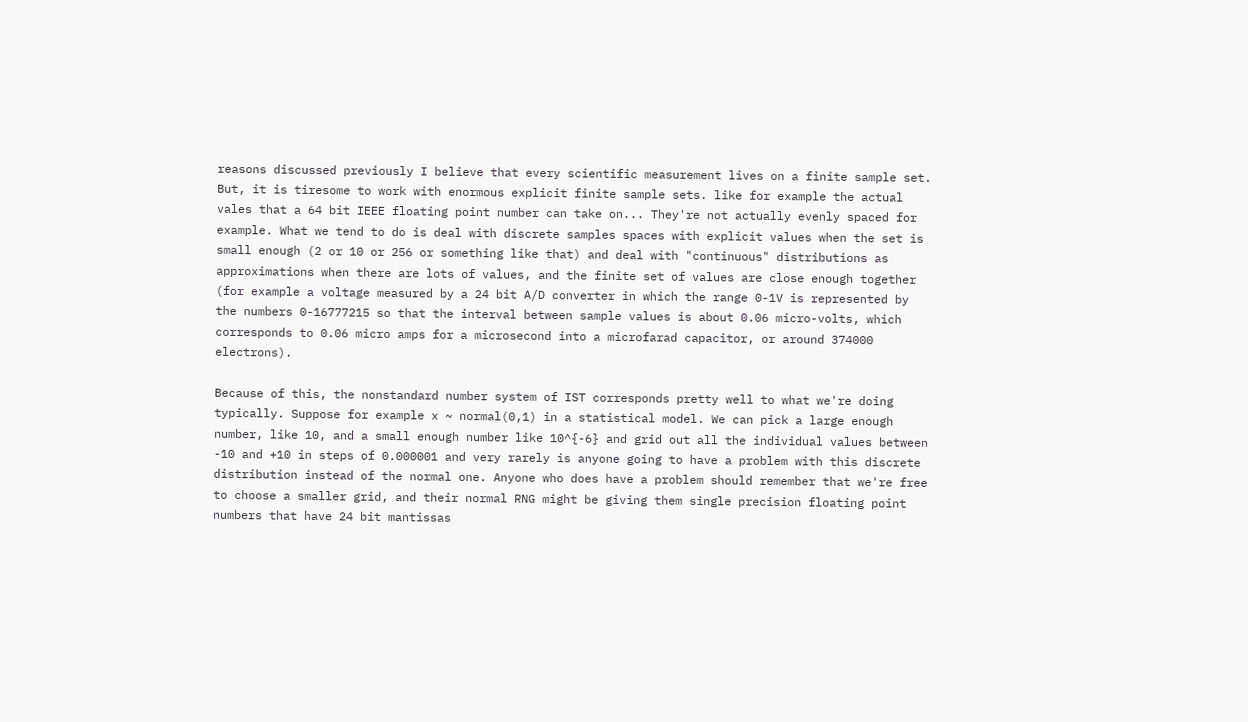reasons discussed previously I believe that every scientific measurement lives on a finite sample set. But, it is tiresome to work with enormous explicit finite sample sets. like for example the actual vales that a 64 bit IEEE floating point number can take on... They're not actually evenly spaced for example. What we tend to do is deal with discrete samples spaces with explicit values when the set is small enough (2 or 10 or 256 or something like that) and deal with "continuous" distributions as approximations when there are lots of values, and the finite set of values are close enough together (for example a voltage measured by a 24 bit A/D converter in which the range 0-1V is represented by the numbers 0-16777215 so that the interval between sample values is about 0.06 micro-volts, which corresponds to 0.06 micro amps for a microsecond into a microfarad capacitor, or around 374000 electrons).

Because of this, the nonstandard number system of IST corresponds pretty well to what we're doing typically. Suppose for example x ~ normal(0,1) in a statistical model. We can pick a large enough number, like 10, and a small enough number like 10^{-6} and grid out all the individual values between -10 and +10 in steps of 0.000001 and very rarely is anyone going to have a problem with this discrete distribution instead of the normal one. Anyone who does have a problem should remember that we're free to choose a smaller grid, and their normal RNG might be giving them single precision floating point numbers that have 24 bit mantissas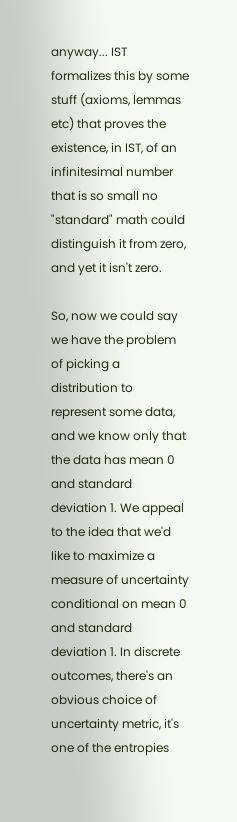anyway... IST formalizes this by some stuff (axioms, lemmas etc) that proves the existence, in IST, of an infinitesimal number that is so small no "standard" math could distinguish it from zero, and yet it isn't zero.

So, now we could say we have the problem of picking a distribution to represent some data, and we know only that the data has mean 0 and standard deviation 1. We appeal to the idea that we'd like to maximize a measure of uncertainty conditional on mean 0 and standard deviation 1. In discrete outcomes, there's an obvious choice of uncertainty metric, it's one of the entropies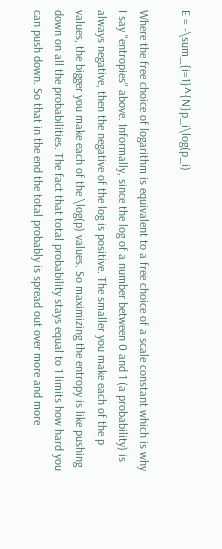E = -\sum_{i=1}^{N}p_i\log(p_i)

Where the free choice of logarithm is equivalent to a free choice of a scale constant which is why I say "entropies" above. Informally, since the log of a number between 0 and 1 (a probability) is always negative, then the negative of the log is positive. The smaller you make each of the p values, the bigger you make each of the \log(p) values. So maximizing the entropy is like pushing down on all the probabilities. The fact that total probability stays equal to 1 limits how hard you can push down. So that in the end the total probably is spread out over more and more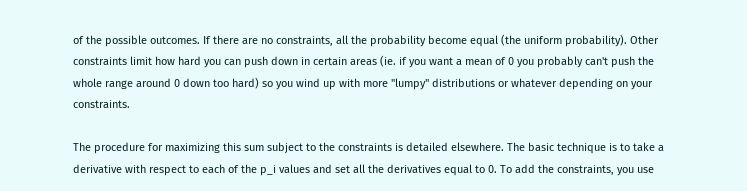of the possible outcomes. If there are no constraints, all the probability become equal (the uniform probability). Other constraints limit how hard you can push down in certain areas (ie. if you want a mean of 0 you probably can't push the whole range around 0 down too hard) so you wind up with more "lumpy" distributions or whatever depending on your constraints.

The procedure for maximizing this sum subject to the constraints is detailed elsewhere. The basic technique is to take a derivative with respect to each of the p_i values and set all the derivatives equal to 0. To add the constraints, you use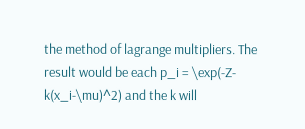the method of lagrange multipliers. The result would be each p_i = \exp(-Z-k(x_i-\mu)^2) and the k will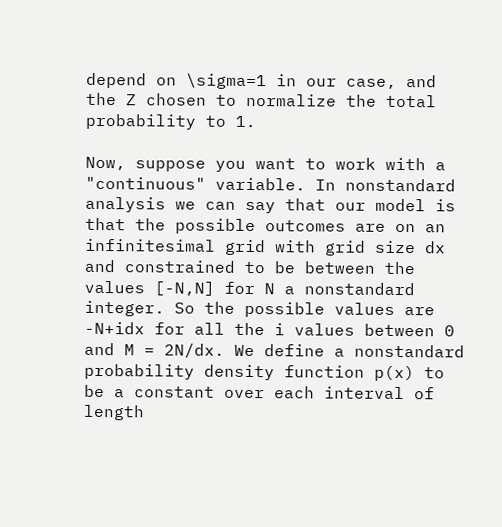depend on \sigma=1 in our case, and the Z chosen to normalize the total probability to 1.

Now, suppose you want to work with a "continuous" variable. In nonstandard analysis we can say that our model is that the possible outcomes are on an infinitesimal grid with grid size dx and constrained to be between the values [-N,N] for N a nonstandard integer. So the possible values are -N+idx for all the i values between 0 and M = 2N/dx. We define a nonstandard probability density function p(x) to be a constant over each interval of length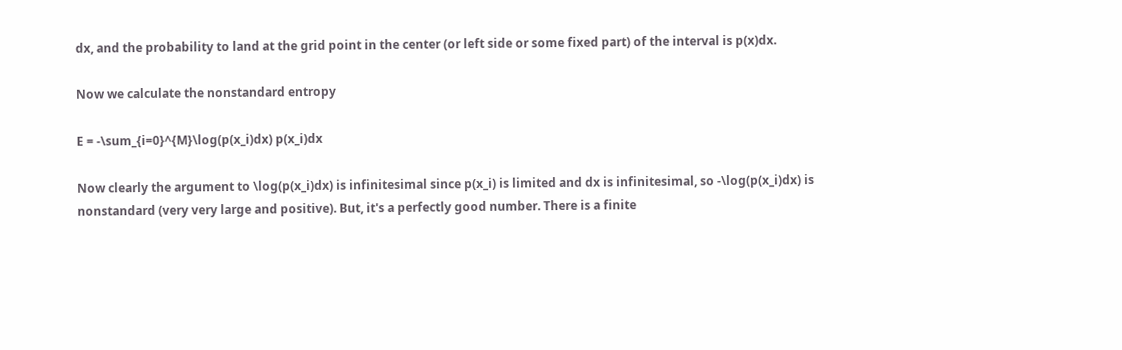dx, and the probability to land at the grid point in the center (or left side or some fixed part) of the interval is p(x)dx.

Now we calculate the nonstandard entropy

E = -\sum_{i=0}^{M}\log(p(x_i)dx) p(x_i)dx

Now clearly the argument to \log(p(x_i)dx) is infinitesimal since p(x_i) is limited and dx is infinitesimal, so -\log(p(x_i)dx) is nonstandard (very very large and positive). But, it's a perfectly good number. There is a finite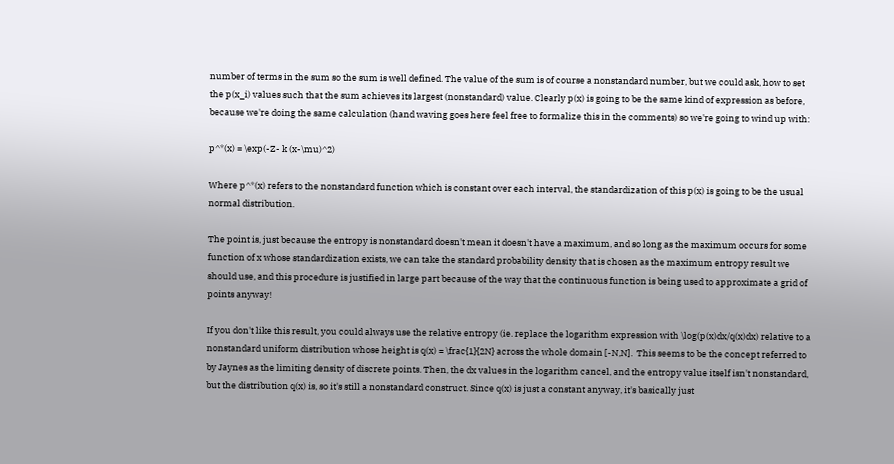number of terms in the sum so the sum is well defined. The value of the sum is of course a nonstandard number, but we could ask, how to set the p(x_i) values such that the sum achieves its largest (nonstandard) value. Clearly p(x) is going to be the same kind of expression as before, because we're doing the same calculation (hand waving goes here feel free to formalize this in the comments) so we're going to wind up with:

p^*(x) = \exp(-Z- k (x-\mu)^2)

Where p^*(x) refers to the nonstandard function which is constant over each interval, the standardization of this p(x) is going to be the usual normal distribution.

The point is, just because the entropy is nonstandard doesn't mean it doesn't have a maximum, and so long as the maximum occurs for some function of x whose standardization exists, we can take the standard probability density that is chosen as the maximum entropy result we should use, and this procedure is justified in large part because of the way that the continuous function is being used to approximate a grid of points anyway!

If you don't like this result, you could always use the relative entropy (ie. replace the logarithm expression with \log(p(x)dx/q(x)dx) relative to a nonstandard uniform distribution whose height is q(x) = \frac{1}{2N} across the whole domain [-N,N].  This seems to be the concept referred to by Jaynes as the limiting density of discrete points. Then, the dx values in the logarithm cancel, and the entropy value itself isn't nonstandard, but the distribution q(x) is, so it's still a nonstandard construct. Since q(x) is just a constant anyway, it's basically just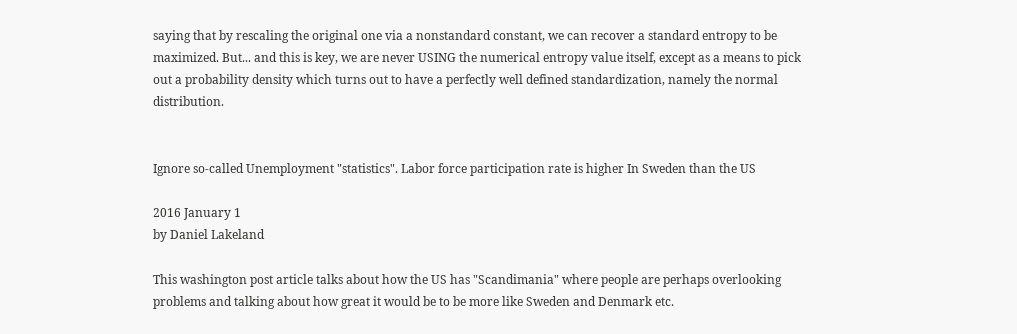saying that by rescaling the original one via a nonstandard constant, we can recover a standard entropy to be maximized. But... and this is key, we are never USING the numerical entropy value itself, except as a means to pick out a probability density which turns out to have a perfectly well defined standardization, namely the normal distribution.


Ignore so-called Unemployment "statistics". Labor force participation rate is higher In Sweden than the US

2016 January 1
by Daniel Lakeland

This washington post article talks about how the US has "Scandimania" where people are perhaps overlooking problems and talking about how great it would be to be more like Sweden and Denmark etc.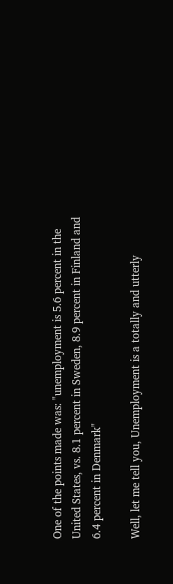One of the points made was: "unemployment is 5.6 percent in the United States, vs. 8.1 percent in Sweden, 8.9 percent in Finland and 6.4 percent in Denmark"

Well, let me tell you, Unemployment is a totally and utterly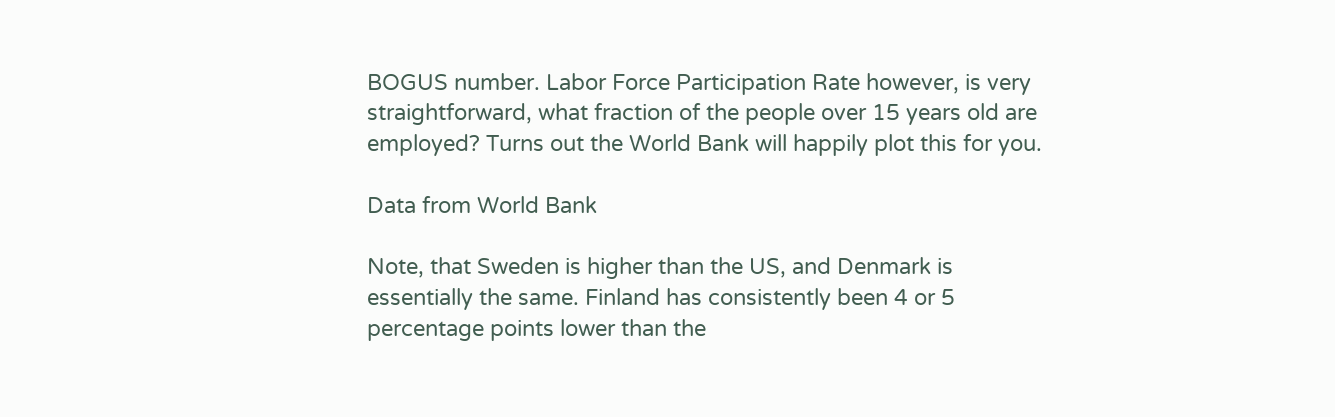BOGUS number. Labor Force Participation Rate however, is very straightforward, what fraction of the people over 15 years old are employed? Turns out the World Bank will happily plot this for you.

Data from World Bank

Note, that Sweden is higher than the US, and Denmark is essentially the same. Finland has consistently been 4 or 5 percentage points lower than the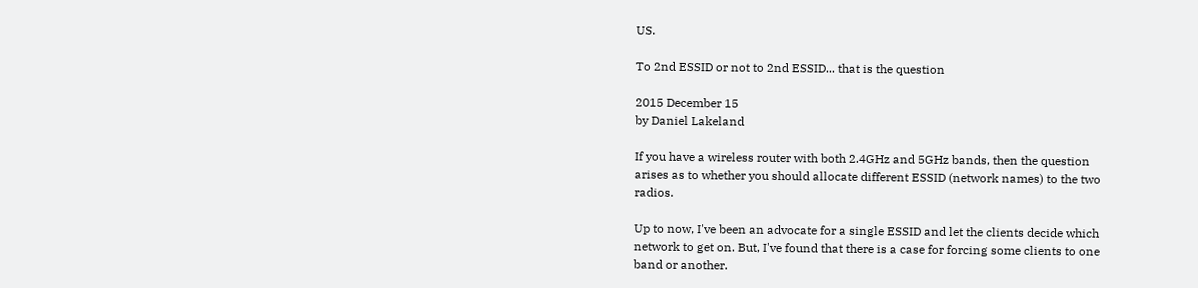US.

To 2nd ESSID or not to 2nd ESSID... that is the question

2015 December 15
by Daniel Lakeland

If you have a wireless router with both 2.4GHz and 5GHz bands, then the question arises as to whether you should allocate different ESSID (network names) to the two radios.

Up to now, I've been an advocate for a single ESSID and let the clients decide which network to get on. But, I've found that there is a case for forcing some clients to one band or another.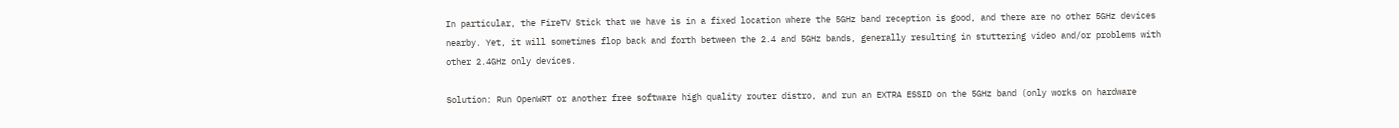In particular, the FireTV Stick that we have is in a fixed location where the 5GHz band reception is good, and there are no other 5GHz devices nearby. Yet, it will sometimes flop back and forth between the 2.4 and 5GHz bands, generally resulting in stuttering video and/or problems with other 2.4GHz only devices.

Solution: Run OpenWRT or another free software high quality router distro, and run an EXTRA ESSID on the 5GHz band (only works on hardware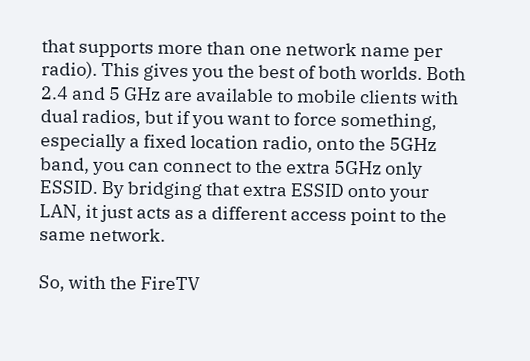that supports more than one network name per radio). This gives you the best of both worlds. Both 2.4 and 5 GHz are available to mobile clients with dual radios, but if you want to force something, especially a fixed location radio, onto the 5GHz band, you can connect to the extra 5GHz only ESSID. By bridging that extra ESSID onto your LAN, it just acts as a different access point to the same network.

So, with the FireTV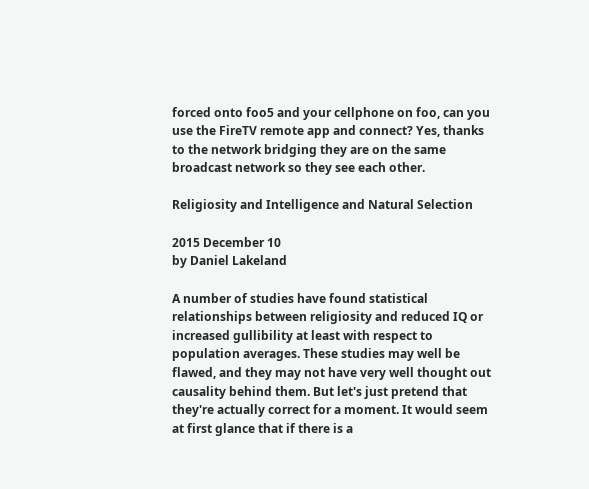forced onto foo5 and your cellphone on foo, can you use the FireTV remote app and connect? Yes, thanks to the network bridging they are on the same broadcast network so they see each other.

Religiosity and Intelligence and Natural Selection

2015 December 10
by Daniel Lakeland

A number of studies have found statistical relationships between religiosity and reduced IQ or increased gullibility at least with respect to population averages. These studies may well be flawed, and they may not have very well thought out causality behind them. But let's just pretend that they're actually correct for a moment. It would seem at first glance that if there is a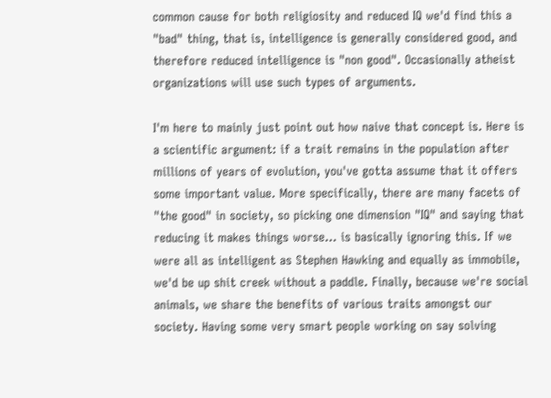common cause for both religiosity and reduced IQ we'd find this a "bad" thing, that is, intelligence is generally considered good, and therefore reduced intelligence is "non good". Occasionally atheist organizations will use such types of arguments.

I'm here to mainly just point out how naive that concept is. Here is a scientific argument: if a trait remains in the population after millions of years of evolution, you've gotta assume that it offers some important value. More specifically, there are many facets of "the good" in society, so picking one dimension "IQ" and saying that reducing it makes things worse... is basically ignoring this. If we were all as intelligent as Stephen Hawking and equally as immobile, we'd be up shit creek without a paddle. Finally, because we're social animals, we share the benefits of various traits amongst our society. Having some very smart people working on say solving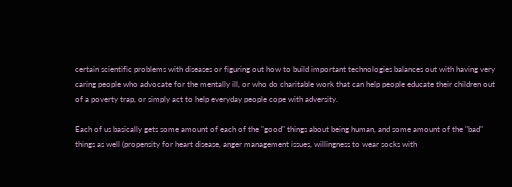certain scientific problems with diseases or figuring out how to build important technologies balances out with having very caring people who advocate for the mentally ill, or who do charitable work that can help people educate their children out of a poverty trap, or simply act to help everyday people cope with adversity.

Each of us basically gets some amount of each of the "good" things about being human, and some amount of the "bad" things as well (propensity for heart disease, anger management issues, willingness to wear socks with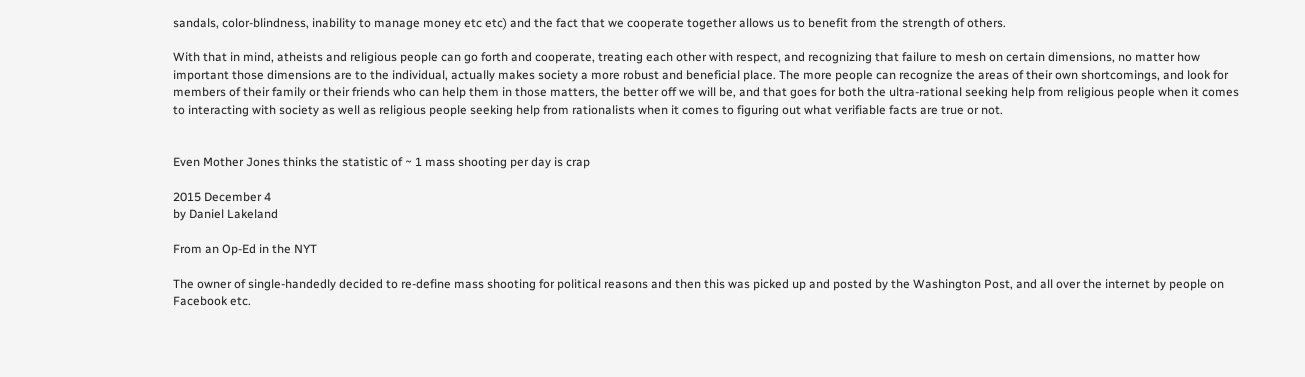sandals, color-blindness, inability to manage money etc etc) and the fact that we cooperate together allows us to benefit from the strength of others.

With that in mind, atheists and religious people can go forth and cooperate, treating each other with respect, and recognizing that failure to mesh on certain dimensions, no matter how important those dimensions are to the individual, actually makes society a more robust and beneficial place. The more people can recognize the areas of their own shortcomings, and look for members of their family or their friends who can help them in those matters, the better off we will be, and that goes for both the ultra-rational seeking help from religious people when it comes to interacting with society as well as religious people seeking help from rationalists when it comes to figuring out what verifiable facts are true or not.


Even Mother Jones thinks the statistic of ~ 1 mass shooting per day is crap

2015 December 4
by Daniel Lakeland

From an Op-Ed in the NYT

The owner of single-handedly decided to re-define mass shooting for political reasons and then this was picked up and posted by the Washington Post, and all over the internet by people on Facebook etc.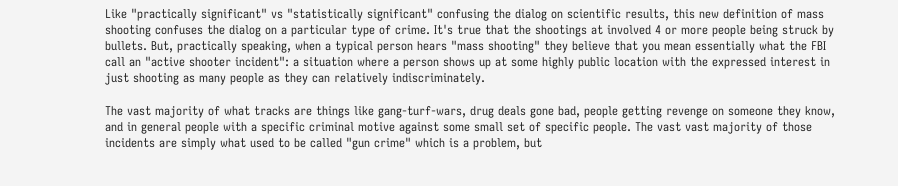Like "practically significant" vs "statistically significant" confusing the dialog on scientific results, this new definition of mass shooting confuses the dialog on a particular type of crime. It's true that the shootings at involved 4 or more people being struck by bullets. But, practically speaking, when a typical person hears "mass shooting" they believe that you mean essentially what the FBI call an "active shooter incident": a situation where a person shows up at some highly public location with the expressed interest in just shooting as many people as they can relatively indiscriminately.

The vast majority of what tracks are things like gang-turf-wars, drug deals gone bad, people getting revenge on someone they know, and in general people with a specific criminal motive against some small set of specific people. The vast vast majority of those incidents are simply what used to be called "gun crime" which is a problem, but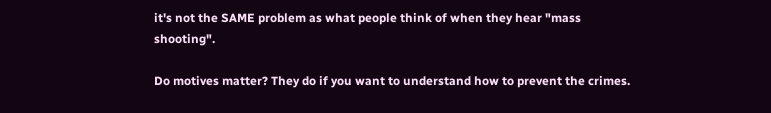it's not the SAME problem as what people think of when they hear "mass shooting".

Do motives matter? They do if you want to understand how to prevent the crimes.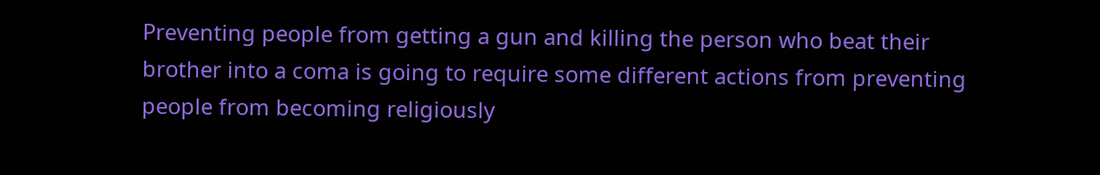Preventing people from getting a gun and killing the person who beat their brother into a coma is going to require some different actions from preventing people from becoming religiously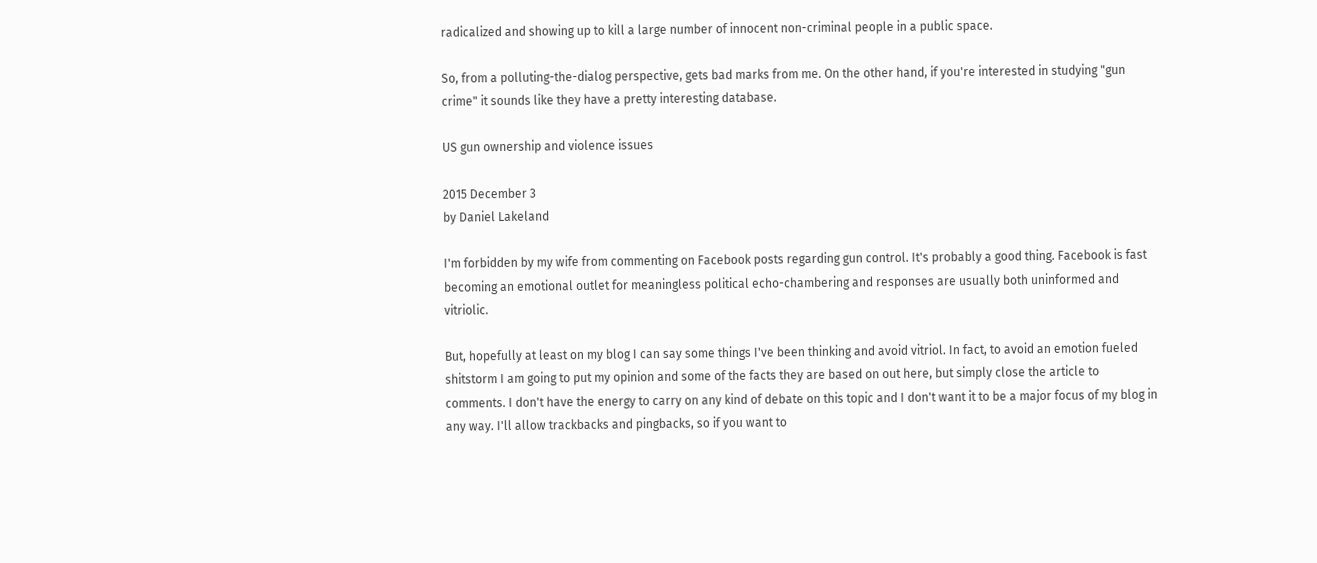radicalized and showing up to kill a large number of innocent non-criminal people in a public space.

So, from a polluting-the-dialog perspective, gets bad marks from me. On the other hand, if you're interested in studying "gun crime" it sounds like they have a pretty interesting database.

US gun ownership and violence issues

2015 December 3
by Daniel Lakeland

I'm forbidden by my wife from commenting on Facebook posts regarding gun control. It's probably a good thing. Facebook is fast becoming an emotional outlet for meaningless political echo-chambering and responses are usually both uninformed and vitriolic.

But, hopefully at least on my blog I can say some things I've been thinking and avoid vitriol. In fact, to avoid an emotion fueled shitstorm I am going to put my opinion and some of the facts they are based on out here, but simply close the article to comments. I don't have the energy to carry on any kind of debate on this topic and I don't want it to be a major focus of my blog in any way. I'll allow trackbacks and pingbacks, so if you want to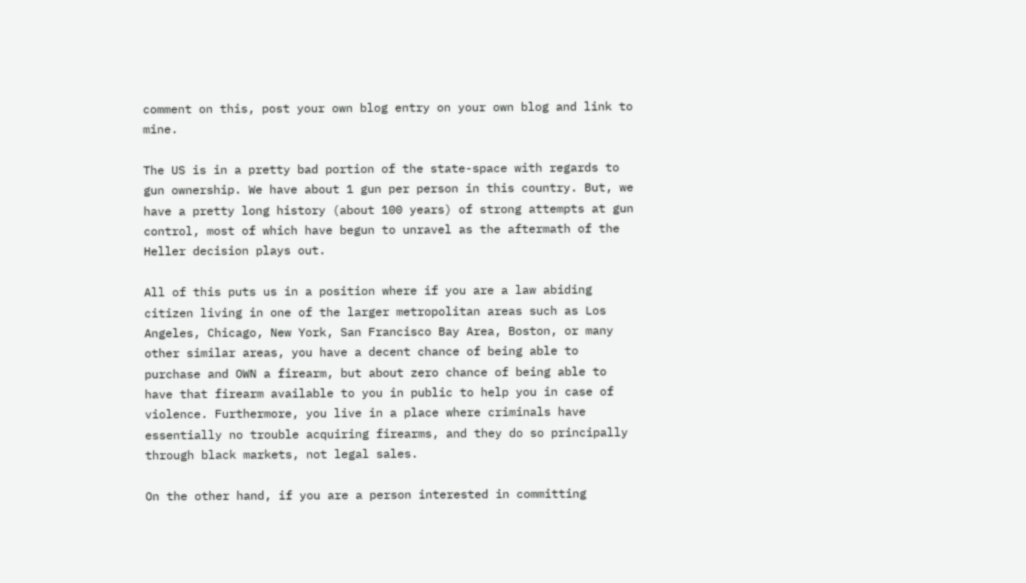comment on this, post your own blog entry on your own blog and link to mine.

The US is in a pretty bad portion of the state-space with regards to gun ownership. We have about 1 gun per person in this country. But, we have a pretty long history (about 100 years) of strong attempts at gun control, most of which have begun to unravel as the aftermath of the Heller decision plays out.

All of this puts us in a position where if you are a law abiding citizen living in one of the larger metropolitan areas such as Los Angeles, Chicago, New York, San Francisco Bay Area, Boston, or many other similar areas, you have a decent chance of being able to purchase and OWN a firearm, but about zero chance of being able to have that firearm available to you in public to help you in case of violence. Furthermore, you live in a place where criminals have essentially no trouble acquiring firearms, and they do so principally through black markets, not legal sales.

On the other hand, if you are a person interested in committing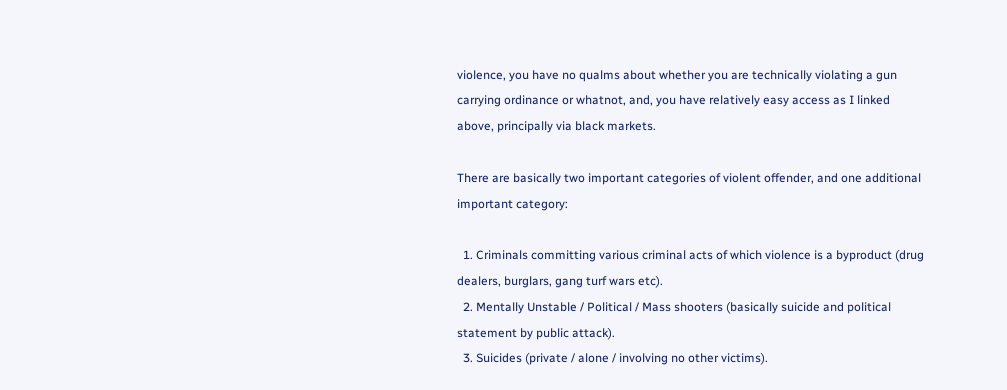violence, you have no qualms about whether you are technically violating a gun carrying ordinance or whatnot, and, you have relatively easy access as I linked above, principally via black markets.

There are basically two important categories of violent offender, and one additional important category:

  1. Criminals committing various criminal acts of which violence is a byproduct (drug dealers, burglars, gang turf wars etc).
  2. Mentally Unstable / Political / Mass shooters (basically suicide and political statement by public attack).
  3. Suicides (private / alone / involving no other victims).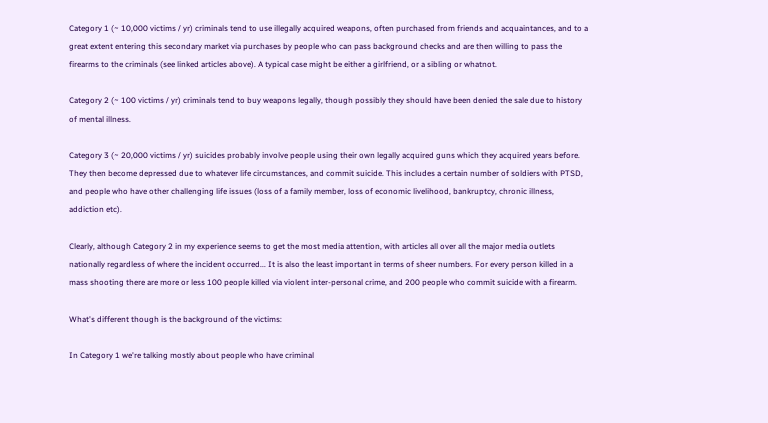Category 1 (~ 10,000 victims / yr) criminals tend to use illegally acquired weapons, often purchased from friends and acquaintances, and to a great extent entering this secondary market via purchases by people who can pass background checks and are then willing to pass the firearms to the criminals (see linked articles above). A typical case might be either a girlfriend, or a sibling or whatnot.

Category 2 (~ 100 victims / yr) criminals tend to buy weapons legally, though possibly they should have been denied the sale due to history of mental illness.

Category 3 (~ 20,000 victims / yr) suicides probably involve people using their own legally acquired guns which they acquired years before. They then become depressed due to whatever life circumstances, and commit suicide. This includes a certain number of soldiers with PTSD, and people who have other challenging life issues (loss of a family member, loss of economic livelihood, bankruptcy, chronic illness, addiction etc).

Clearly, although Category 2 in my experience seems to get the most media attention, with articles all over all the major media outlets nationally regardless of where the incident occurred... It is also the least important in terms of sheer numbers. For every person killed in a mass shooting there are more or less 100 people killed via violent inter-personal crime, and 200 people who commit suicide with a firearm.

What's different though is the background of the victims:

In Category 1 we're talking mostly about people who have criminal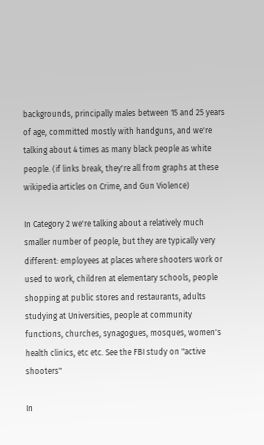backgrounds, principally males between 15 and 25 years of age, committed mostly with handguns, and we're talking about 4 times as many black people as white people. (if links break, they're all from graphs at these wikipedia articles on Crime, and Gun Violence)

In Category 2 we're talking about a relatively much smaller number of people, but they are typically very different: employees at places where shooters work or used to work, children at elementary schools, people shopping at public stores and restaurants, adults studying at Universities, people at community functions, churches, synagogues, mosques, women's health clinics, etc etc. See the FBI study on "active shooters"

In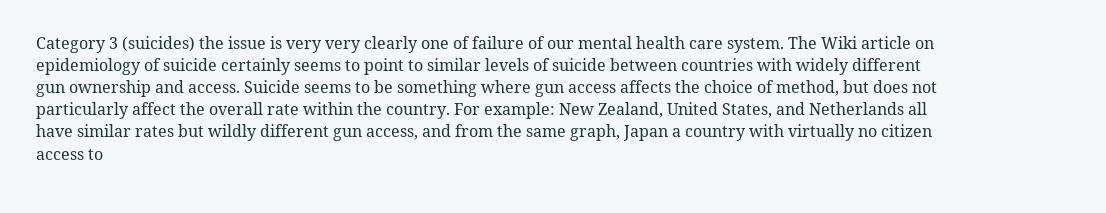Category 3 (suicides) the issue is very very clearly one of failure of our mental health care system. The Wiki article on epidemiology of suicide certainly seems to point to similar levels of suicide between countries with widely different gun ownership and access. Suicide seems to be something where gun access affects the choice of method, but does not particularly affect the overall rate within the country. For example: New Zealand, United States, and Netherlands all have similar rates but wildly different gun access, and from the same graph, Japan a country with virtually no citizen access to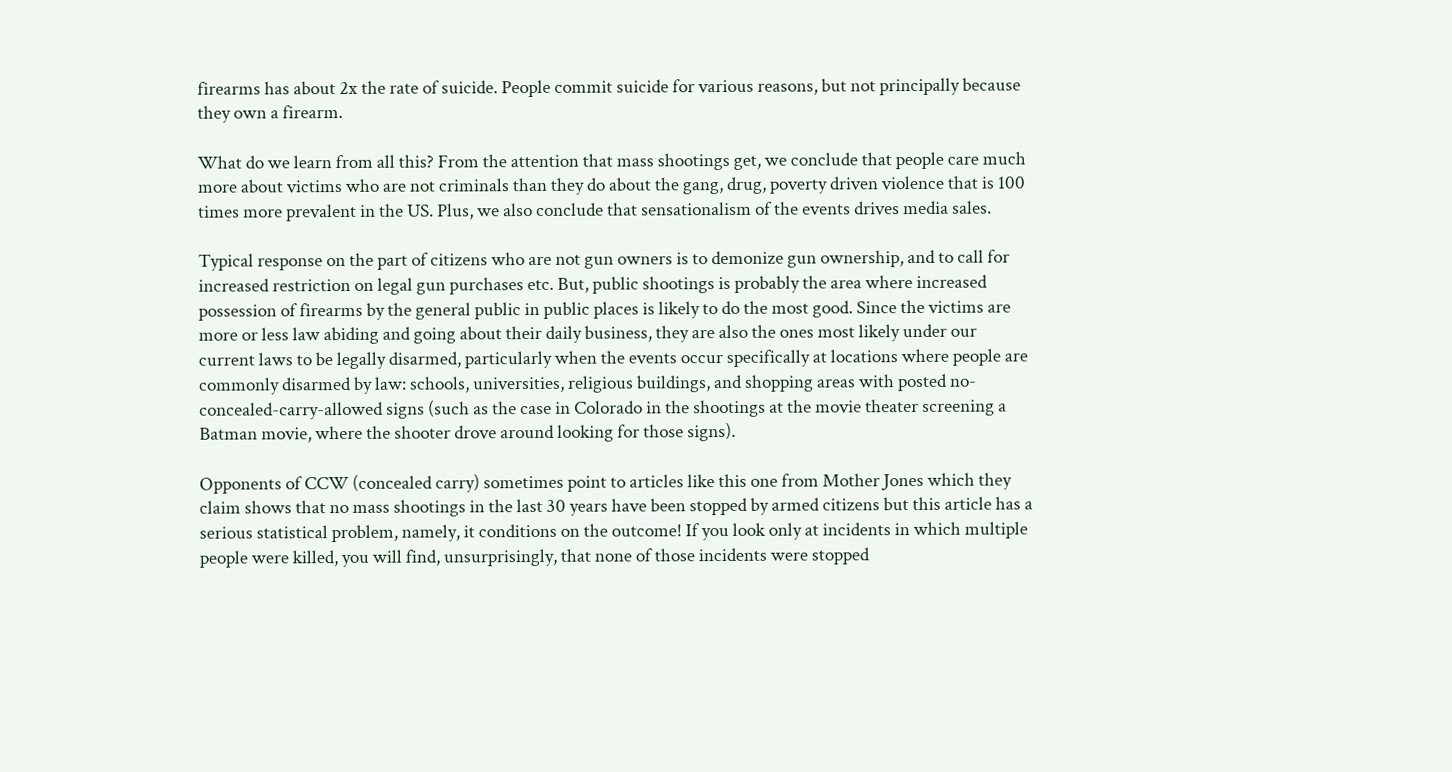firearms has about 2x the rate of suicide. People commit suicide for various reasons, but not principally because they own a firearm.

What do we learn from all this? From the attention that mass shootings get, we conclude that people care much more about victims who are not criminals than they do about the gang, drug, poverty driven violence that is 100 times more prevalent in the US. Plus, we also conclude that sensationalism of the events drives media sales.

Typical response on the part of citizens who are not gun owners is to demonize gun ownership, and to call for increased restriction on legal gun purchases etc. But, public shootings is probably the area where increased possession of firearms by the general public in public places is likely to do the most good. Since the victims are more or less law abiding and going about their daily business, they are also the ones most likely under our current laws to be legally disarmed, particularly when the events occur specifically at locations where people are commonly disarmed by law: schools, universities, religious buildings, and shopping areas with posted no-concealed-carry-allowed signs (such as the case in Colorado in the shootings at the movie theater screening a Batman movie, where the shooter drove around looking for those signs).

Opponents of CCW (concealed carry) sometimes point to articles like this one from Mother Jones which they claim shows that no mass shootings in the last 30 years have been stopped by armed citizens but this article has a serious statistical problem, namely, it conditions on the outcome! If you look only at incidents in which multiple people were killed, you will find, unsurprisingly, that none of those incidents were stopped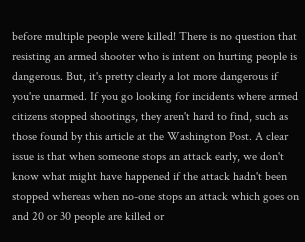before multiple people were killed! There is no question that resisting an armed shooter who is intent on hurting people is dangerous. But, it's pretty clearly a lot more dangerous if you're unarmed. If you go looking for incidents where armed citizens stopped shootings, they aren't hard to find, such as those found by this article at the Washington Post. A clear issue is that when someone stops an attack early, we don't know what might have happened if the attack hadn't been stopped whereas when no-one stops an attack which goes on and 20 or 30 people are killed or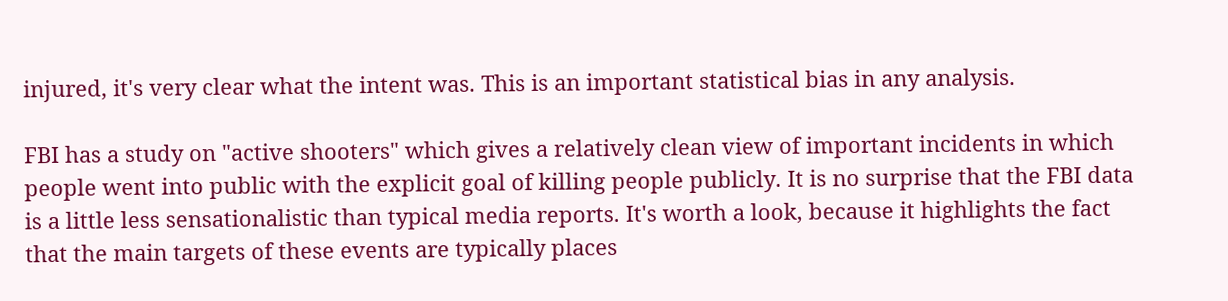injured, it's very clear what the intent was. This is an important statistical bias in any analysis.

FBI has a study on "active shooters" which gives a relatively clean view of important incidents in which people went into public with the explicit goal of killing people publicly. It is no surprise that the FBI data is a little less sensationalistic than typical media reports. It's worth a look, because it highlights the fact that the main targets of these events are typically places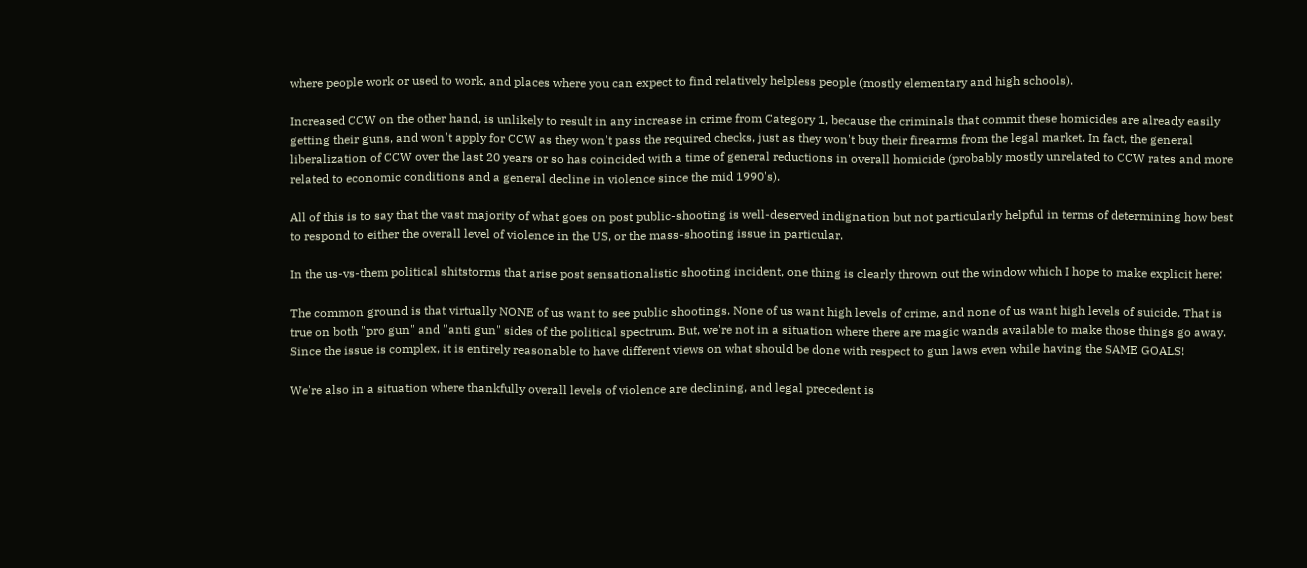where people work or used to work, and places where you can expect to find relatively helpless people (mostly elementary and high schools).

Increased CCW on the other hand, is unlikely to result in any increase in crime from Category 1, because the criminals that commit these homicides are already easily getting their guns, and won't apply for CCW as they won't pass the required checks, just as they won't buy their firearms from the legal market. In fact, the general liberalization of CCW over the last 20 years or so has coincided with a time of general reductions in overall homicide (probably mostly unrelated to CCW rates and more related to economic conditions and a general decline in violence since the mid 1990's).

All of this is to say that the vast majority of what goes on post public-shooting is well-deserved indignation but not particularly helpful in terms of determining how best to respond to either the overall level of violence in the US, or the mass-shooting issue in particular.

In the us-vs-them political shitstorms that arise post sensationalistic shooting incident, one thing is clearly thrown out the window which I hope to make explicit here:

The common ground is that virtually NONE of us want to see public shootings. None of us want high levels of crime, and none of us want high levels of suicide. That is true on both "pro gun" and "anti gun" sides of the political spectrum. But, we're not in a situation where there are magic wands available to make those things go away. Since the issue is complex, it is entirely reasonable to have different views on what should be done with respect to gun laws even while having the SAME GOALS!

We're also in a situation where thankfully overall levels of violence are declining, and legal precedent is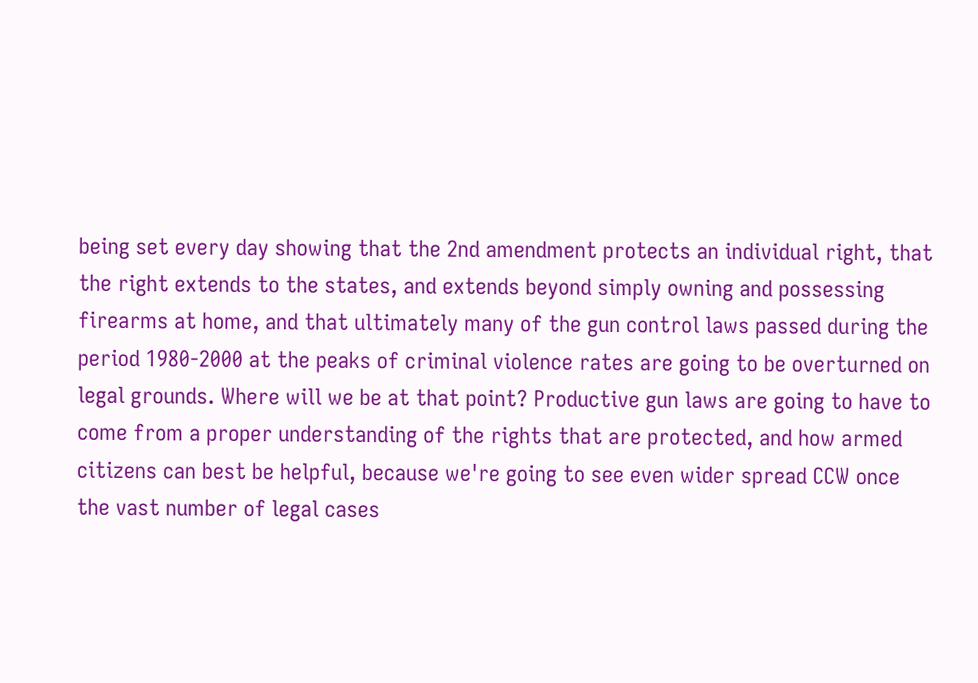being set every day showing that the 2nd amendment protects an individual right, that the right extends to the states, and extends beyond simply owning and possessing firearms at home, and that ultimately many of the gun control laws passed during the period 1980-2000 at the peaks of criminal violence rates are going to be overturned on legal grounds. Where will we be at that point? Productive gun laws are going to have to come from a proper understanding of the rights that are protected, and how armed citizens can best be helpful, because we're going to see even wider spread CCW once the vast number of legal cases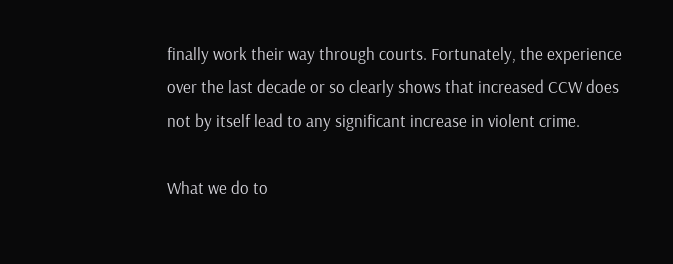finally work their way through courts. Fortunately, the experience over the last decade or so clearly shows that increased CCW does not by itself lead to any significant increase in violent crime.

What we do to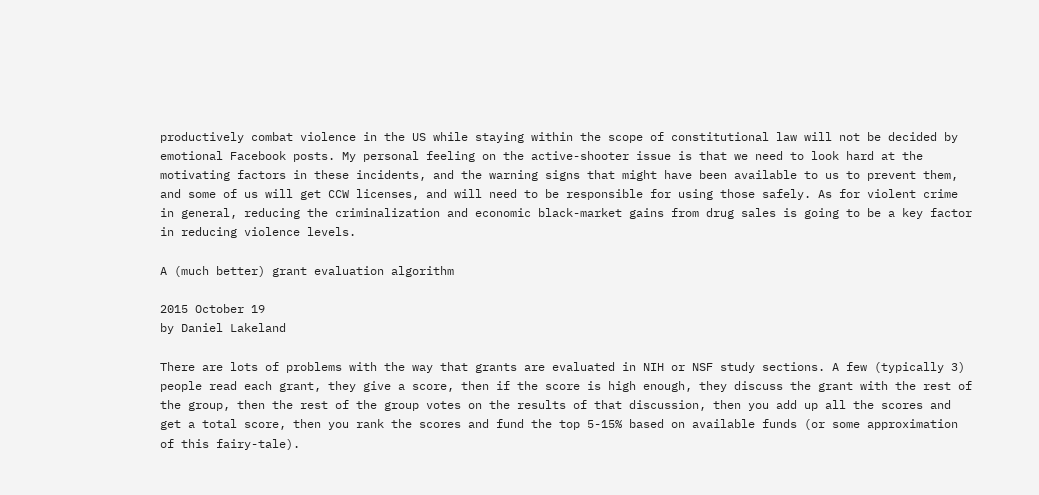productively combat violence in the US while staying within the scope of constitutional law will not be decided by emotional Facebook posts. My personal feeling on the active-shooter issue is that we need to look hard at the motivating factors in these incidents, and the warning signs that might have been available to us to prevent them, and some of us will get CCW licenses, and will need to be responsible for using those safely. As for violent crime in general, reducing the criminalization and economic black-market gains from drug sales is going to be a key factor in reducing violence levels.

A (much better) grant evaluation algorithm

2015 October 19
by Daniel Lakeland

There are lots of problems with the way that grants are evaluated in NIH or NSF study sections. A few (typically 3) people read each grant, they give a score, then if the score is high enough, they discuss the grant with the rest of the group, then the rest of the group votes on the results of that discussion, then you add up all the scores and get a total score, then you rank the scores and fund the top 5-15% based on available funds (or some approximation of this fairy-tale).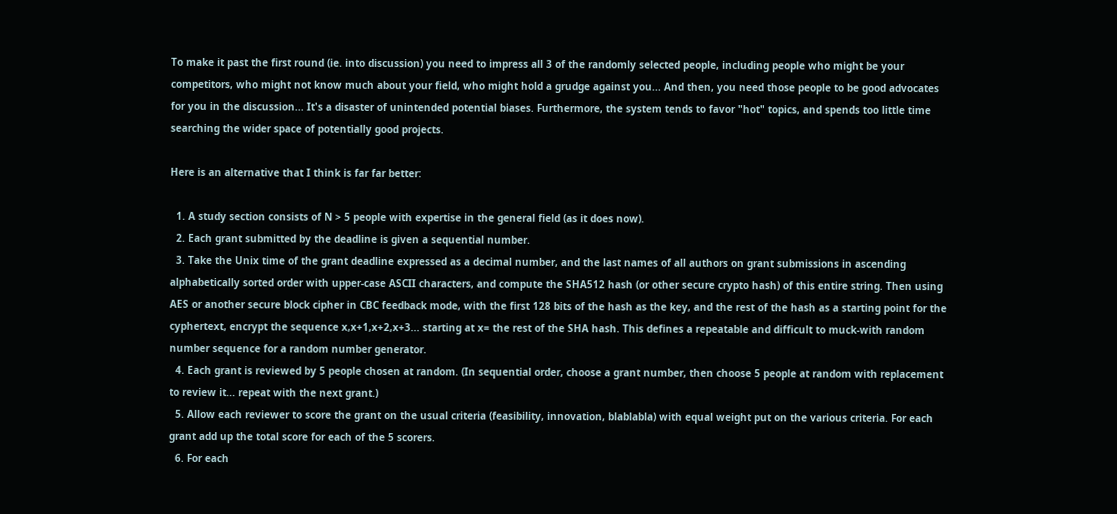To make it past the first round (ie. into discussion) you need to impress all 3 of the randomly selected people, including people who might be your competitors, who might not know much about your field, who might hold a grudge against you... And then, you need those people to be good advocates for you in the discussion... It's a disaster of unintended potential biases. Furthermore, the system tends to favor "hot" topics, and spends too little time searching the wider space of potentially good projects.

Here is an alternative that I think is far far better:

  1. A study section consists of N > 5 people with expertise in the general field (as it does now).
  2. Each grant submitted by the deadline is given a sequential number.
  3. Take the Unix time of the grant deadline expressed as a decimal number, and the last names of all authors on grant submissions in ascending alphabetically sorted order with upper-case ASCII characters, and compute the SHA512 hash (or other secure crypto hash) of this entire string. Then using AES or another secure block cipher in CBC feedback mode, with the first 128 bits of the hash as the key, and the rest of the hash as a starting point for the cyphertext, encrypt the sequence x,x+1,x+2,x+3... starting at x= the rest of the SHA hash. This defines a repeatable and difficult to muck-with random number sequence for a random number generator.
  4. Each grant is reviewed by 5 people chosen at random. (In sequential order, choose a grant number, then choose 5 people at random with replacement to review it... repeat with the next grant.)
  5. Allow each reviewer to score the grant on the usual criteria (feasibility, innovation, blablabla) with equal weight put on the various criteria. For each grant add up the total score for each of the 5 scorers.
  6. For each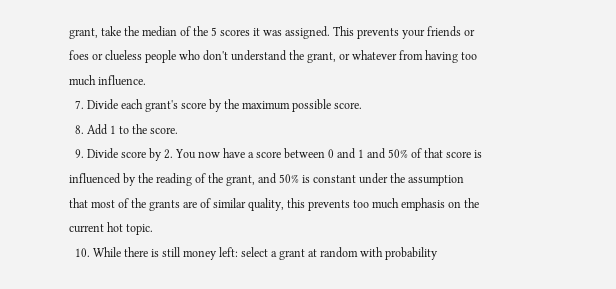grant, take the median of the 5 scores it was assigned. This prevents your friends or foes or clueless people who don't understand the grant, or whatever from having too much influence.
  7. Divide each grant's score by the maximum possible score.
  8. Add 1 to the score.
  9. Divide score by 2. You now have a score between 0 and 1 and 50% of that score is influenced by the reading of the grant, and 50% is constant under the assumption that most of the grants are of similar quality, this prevents too much emphasis on the current hot topic.
  10. While there is still money left: select a grant at random with probability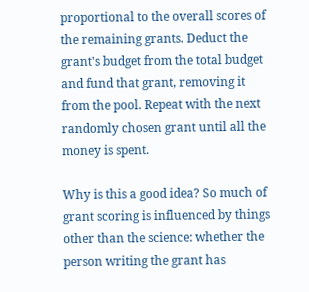proportional to the overall scores of the remaining grants. Deduct the grant's budget from the total budget and fund that grant, removing it from the pool. Repeat with the next randomly chosen grant until all the money is spent.

Why is this a good idea? So much of grant scoring is influenced by things other than the science: whether the person writing the grant has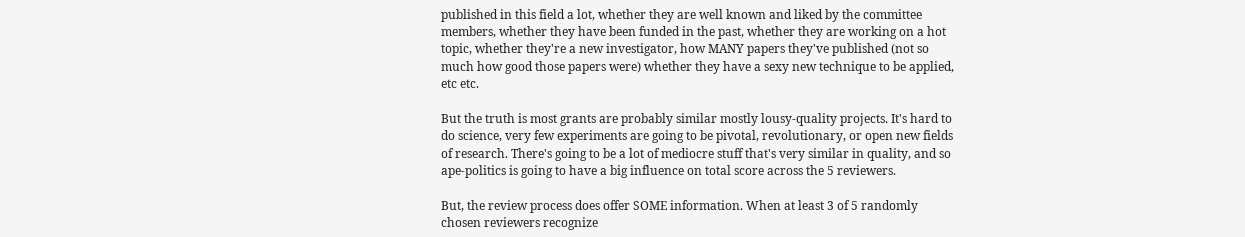published in this field a lot, whether they are well known and liked by the committee members, whether they have been funded in the past, whether they are working on a hot topic, whether they're a new investigator, how MANY papers they've published (not so much how good those papers were) whether they have a sexy new technique to be applied, etc etc.

But the truth is most grants are probably similar mostly lousy-quality projects. It's hard to do science, very few experiments are going to be pivotal, revolutionary, or open new fields of research. There's going to be a lot of mediocre stuff that's very similar in quality, and so ape-politics is going to have a big influence on total score across the 5 reviewers.

But, the review process does offer SOME information. When at least 3 of 5 randomly chosen reviewers recognize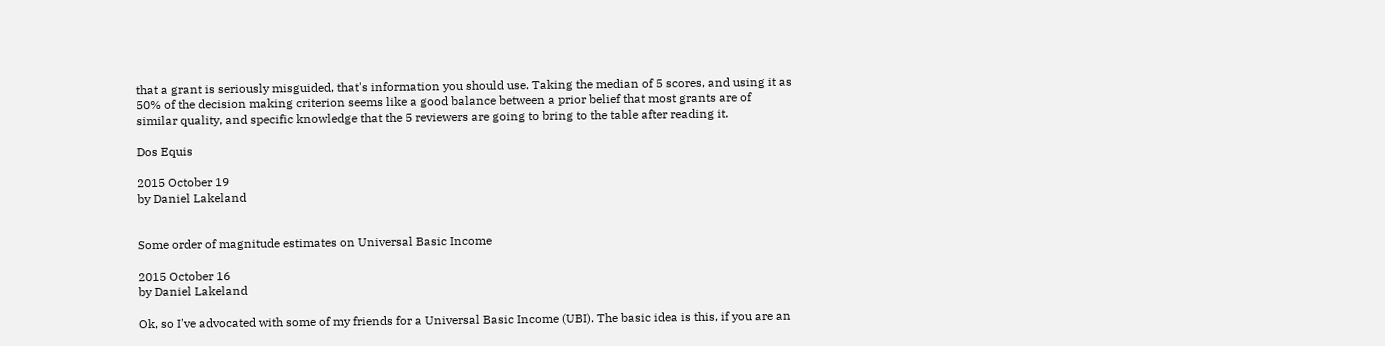that a grant is seriously misguided, that's information you should use. Taking the median of 5 scores, and using it as 50% of the decision making criterion seems like a good balance between a prior belief that most grants are of similar quality, and specific knowledge that the 5 reviewers are going to bring to the table after reading it.

Dos Equis

2015 October 19
by Daniel Lakeland


Some order of magnitude estimates on Universal Basic Income

2015 October 16
by Daniel Lakeland

Ok, so I've advocated with some of my friends for a Universal Basic Income (UBI). The basic idea is this, if you are an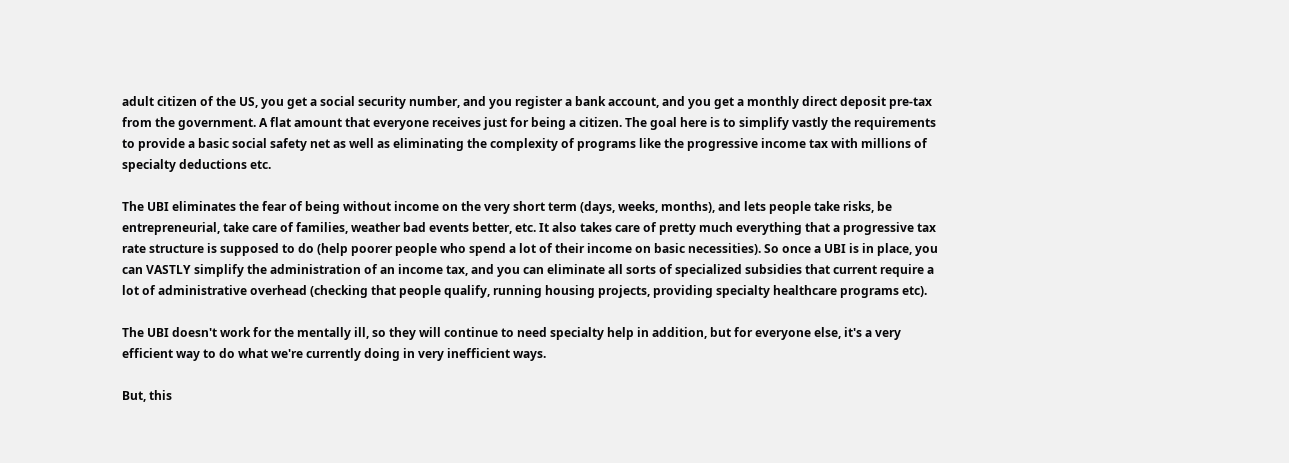adult citizen of the US, you get a social security number, and you register a bank account, and you get a monthly direct deposit pre-tax from the government. A flat amount that everyone receives just for being a citizen. The goal here is to simplify vastly the requirements to provide a basic social safety net as well as eliminating the complexity of programs like the progressive income tax with millions of specialty deductions etc.

The UBI eliminates the fear of being without income on the very short term (days, weeks, months), and lets people take risks, be entrepreneurial, take care of families, weather bad events better, etc. It also takes care of pretty much everything that a progressive tax rate structure is supposed to do (help poorer people who spend a lot of their income on basic necessities). So once a UBI is in place, you can VASTLY simplify the administration of an income tax, and you can eliminate all sorts of specialized subsidies that current require a lot of administrative overhead (checking that people qualify, running housing projects, providing specialty healthcare programs etc).

The UBI doesn't work for the mentally ill, so they will continue to need specialty help in addition, but for everyone else, it's a very efficient way to do what we're currently doing in very inefficient ways.

But, this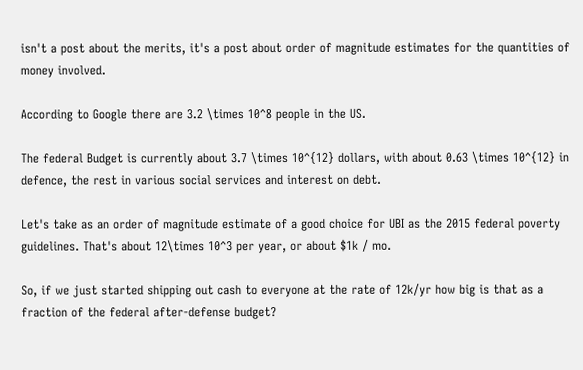isn't a post about the merits, it's a post about order of magnitude estimates for the quantities of money involved.

According to Google there are 3.2 \times 10^8 people in the US.

The federal Budget is currently about 3.7 \times 10^{12} dollars, with about 0.63 \times 10^{12} in defence, the rest in various social services and interest on debt.

Let's take as an order of magnitude estimate of a good choice for UBI as the 2015 federal poverty guidelines. That's about 12\times 10^3 per year, or about $1k / mo.

So, if we just started shipping out cash to everyone at the rate of 12k/yr how big is that as a fraction of the federal after-defense budget?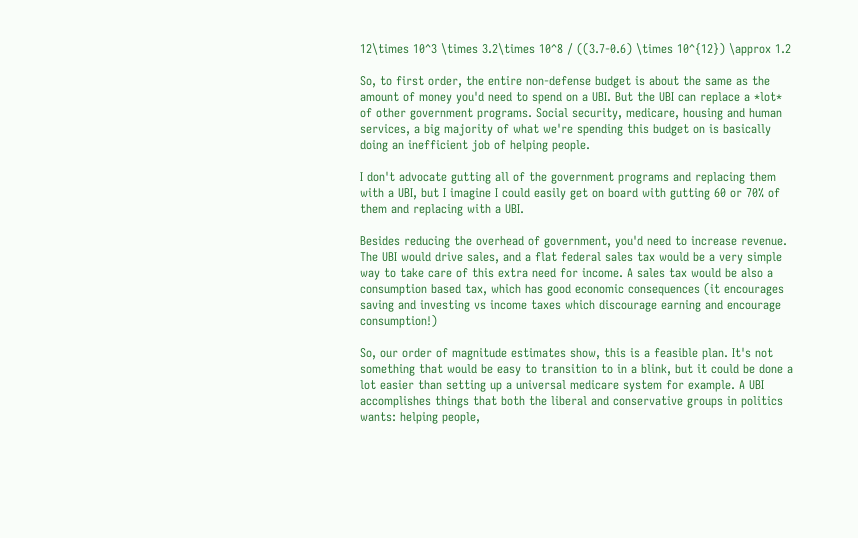12\times 10^3 \times 3.2\times 10^8 / ((3.7-0.6) \times 10^{12}) \approx 1.2

So, to first order, the entire non-defense budget is about the same as the amount of money you'd need to spend on a UBI. But the UBI can replace a *lot* of other government programs. Social security, medicare, housing and human services, a big majority of what we're spending this budget on is basically doing an inefficient job of helping people.

I don't advocate gutting all of the government programs and replacing them with a UBI, but I imagine I could easily get on board with gutting 60 or 70% of them and replacing with a UBI.

Besides reducing the overhead of government, you'd need to increase revenue. The UBI would drive sales, and a flat federal sales tax would be a very simple way to take care of this extra need for income. A sales tax would be also a consumption based tax, which has good economic consequences (it encourages saving and investing vs income taxes which discourage earning and encourage consumption!)

So, our order of magnitude estimates show, this is a feasible plan. It's not something that would be easy to transition to in a blink, but it could be done a lot easier than setting up a universal medicare system for example. A UBI accomplishes things that both the liberal and conservative groups in politics wants: helping people,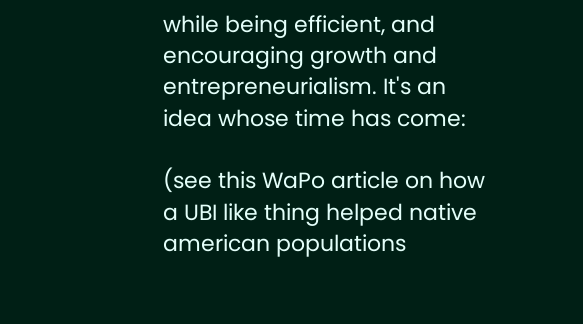while being efficient, and encouraging growth and entrepreneurialism. It's an idea whose time has come:

(see this WaPo article on how a UBI like thing helped native american populations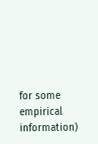for some empirical information)